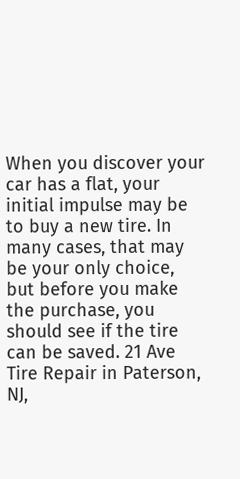When you discover your car has a flat, your initial impulse may be to buy a new tire. In many cases, that may be your only choice, but before you make the purchase, you should see if the tire can be saved. 21 Ave Tire Repair in Paterson, NJ,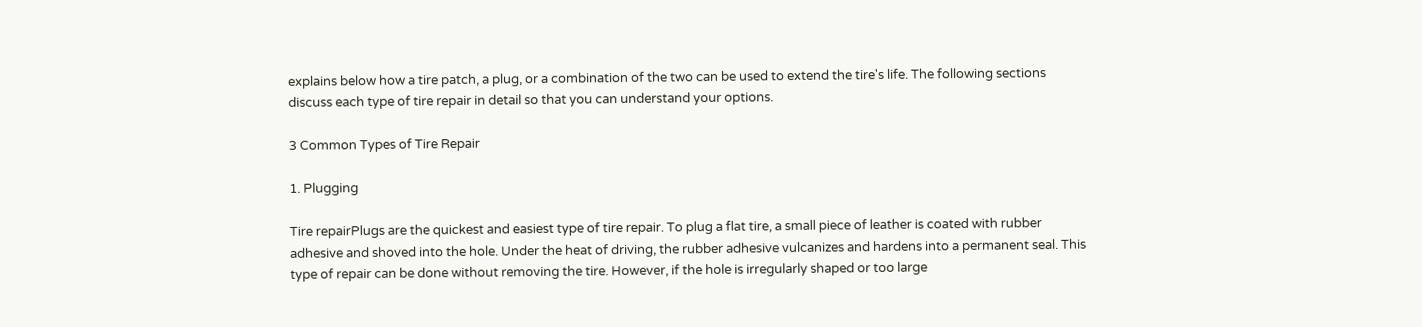explains below how a tire patch, a plug, or a combination of the two can be used to extend the tire's life. The following sections discuss each type of tire repair in detail so that you can understand your options.

3 Common Types of Tire Repair

1. Plugging

Tire repairPlugs are the quickest and easiest type of tire repair. To plug a flat tire, a small piece of leather is coated with rubber adhesive and shoved into the hole. Under the heat of driving, the rubber adhesive vulcanizes and hardens into a permanent seal. This type of repair can be done without removing the tire. However, if the hole is irregularly shaped or too large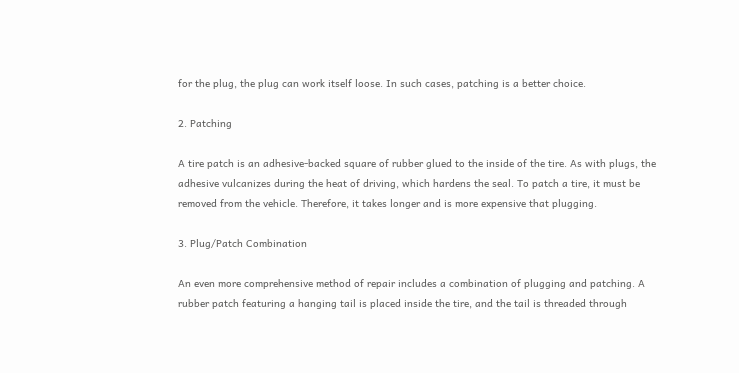for the plug, the plug can work itself loose. In such cases, patching is a better choice.

2. Patching

A tire patch is an adhesive-backed square of rubber glued to the inside of the tire. As with plugs, the adhesive vulcanizes during the heat of driving, which hardens the seal. To patch a tire, it must be removed from the vehicle. Therefore, it takes longer and is more expensive that plugging.

3. Plug/Patch Combination

An even more comprehensive method of repair includes a combination of plugging and patching. A rubber patch featuring a hanging tail is placed inside the tire, and the tail is threaded through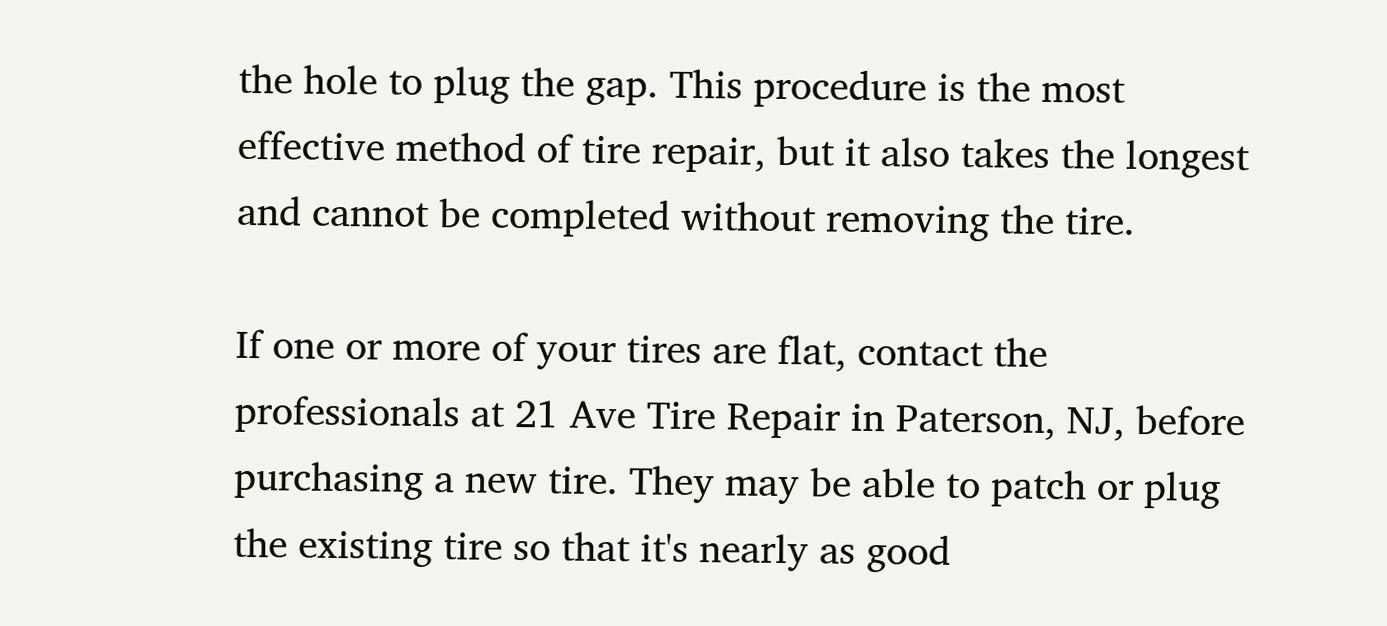the hole to plug the gap. This procedure is the most effective method of tire repair, but it also takes the longest and cannot be completed without removing the tire.

If one or more of your tires are flat, contact the professionals at 21 Ave Tire Repair in Paterson, NJ, before purchasing a new tire. They may be able to patch or plug the existing tire so that it's nearly as good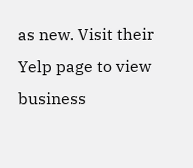as new. Visit their Yelp page to view business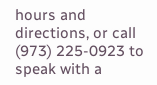hours and directions, or call (973) 225-0923 to speak with a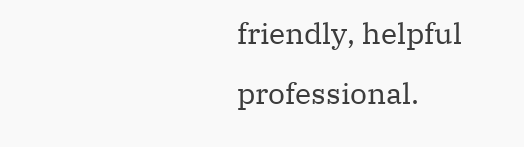friendly, helpful professional.